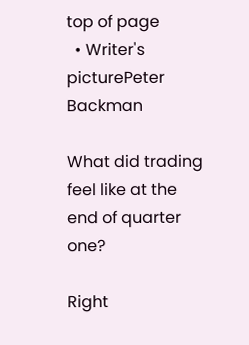top of page
  • Writer's picturePeter Backman

What did trading feel like at the end of quarter one?

Right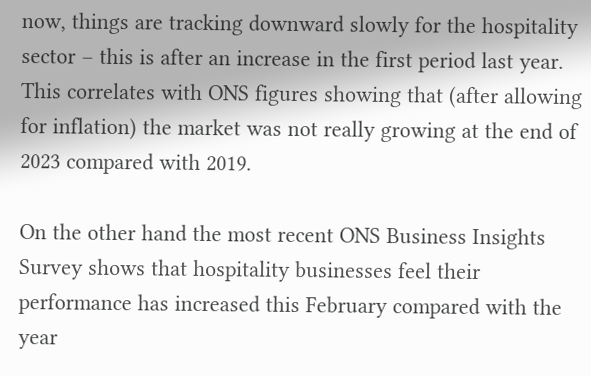now, things are tracking downward slowly for the hospitality sector – this is after an increase in the first period last year. This correlates with ONS figures showing that (after allowing for inflation) the market was not really growing at the end of 2023 compared with 2019.

On the other hand the most recent ONS Business Insights Survey shows that hospitality businesses feel their performance has increased this February compared with the year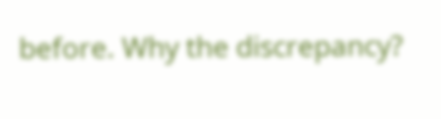before. Why the discrepancy?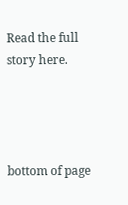Read the full story here.




bottom of page